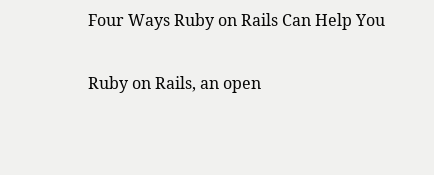Four Ways Ruby on Rails Can Help You

Ruby on Rails, an open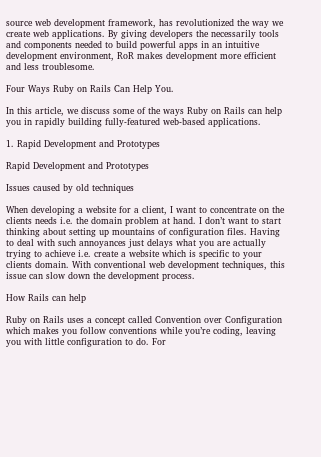source web development framework, has revolutionized the way we create web applications. By giving developers the necessarily tools and components needed to build powerful apps in an intuitive development environment, RoR makes development more efficient and less troublesome.

Four Ways Ruby on Rails Can Help You.

In this article, we discuss some of the ways Ruby on Rails can help you in rapidly building fully-featured web-based applications.

1. Rapid Development and Prototypes

Rapid Development and Prototypes

Issues caused by old techniques

When developing a website for a client, I want to concentrate on the clients needs i.e. the domain problem at hand. I don’t want to start thinking about setting up mountains of configuration files. Having to deal with such annoyances just delays what you are actually trying to achieve i.e. create a website which is specific to your clients domain. With conventional web development techniques, this issue can slow down the development process.

How Rails can help

Ruby on Rails uses a concept called Convention over Configuration which makes you follow conventions while you’re coding, leaving you with little configuration to do. For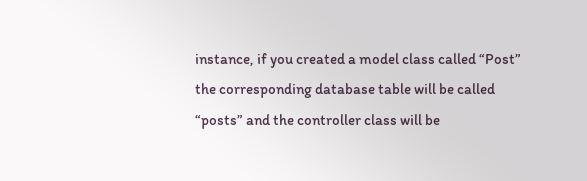instance, if you created a model class called “Post” the corresponding database table will be called “posts” and the controller class will be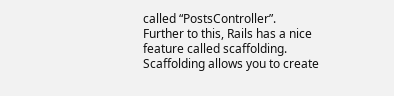called “PostsController”.
Further to this, Rails has a nice feature called scaffolding. Scaffolding allows you to create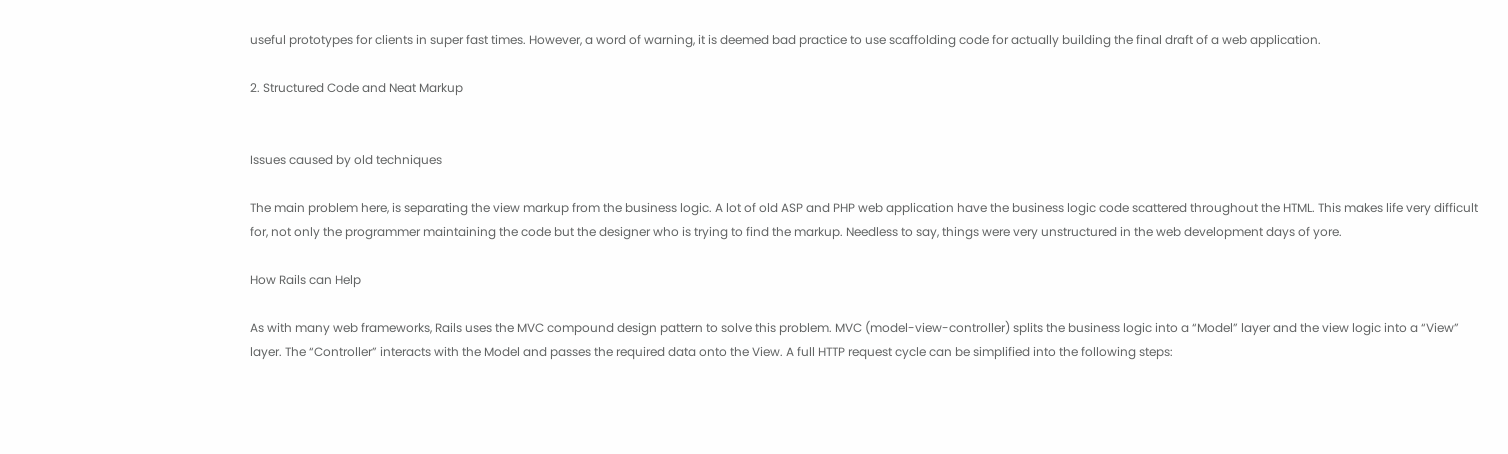useful prototypes for clients in super fast times. However, a word of warning, it is deemed bad practice to use scaffolding code for actually building the final draft of a web application.

2. Structured Code and Neat Markup


Issues caused by old techniques

The main problem here, is separating the view markup from the business logic. A lot of old ASP and PHP web application have the business logic code scattered throughout the HTML. This makes life very difficult for, not only the programmer maintaining the code but the designer who is trying to find the markup. Needless to say, things were very unstructured in the web development days of yore.

How Rails can Help

As with many web frameworks, Rails uses the MVC compound design pattern to solve this problem. MVC (model-view-controller) splits the business logic into a “Model” layer and the view logic into a “View” layer. The “Controller” interacts with the Model and passes the required data onto the View. A full HTTP request cycle can be simplified into the following steps: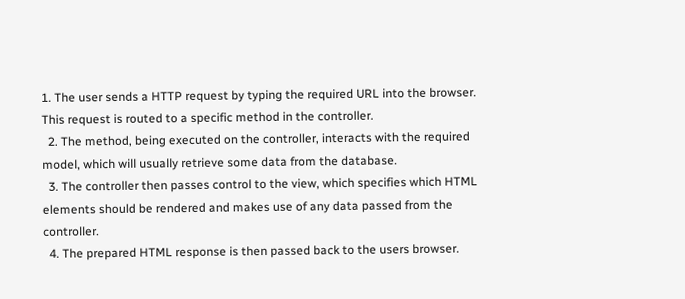1. The user sends a HTTP request by typing the required URL into the browser. This request is routed to a specific method in the controller.
  2. The method, being executed on the controller, interacts with the required model, which will usually retrieve some data from the database.
  3. The controller then passes control to the view, which specifies which HTML elements should be rendered and makes use of any data passed from the controller.
  4. The prepared HTML response is then passed back to the users browser.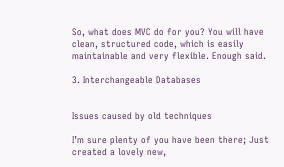So, what does MVC do for you? You will have clean, structured code, which is easily maintainable and very flexible. Enough said.

3. Interchangeable Databases


Issues caused by old techniques

I’m sure plenty of you have been there; Just created a lovely new,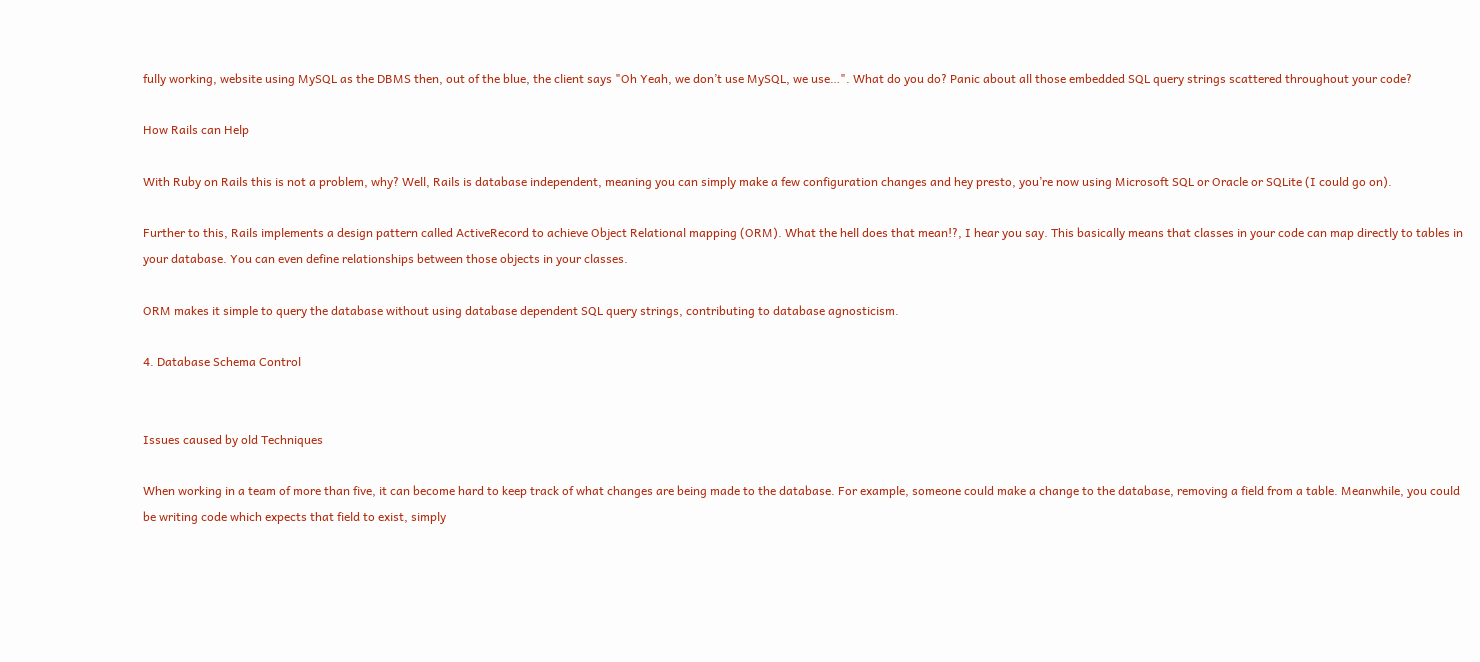fully working, website using MySQL as the DBMS then, out of the blue, the client says "Oh Yeah, we don’t use MySQL, we use…". What do you do? Panic about all those embedded SQL query strings scattered throughout your code?

How Rails can Help

With Ruby on Rails this is not a problem, why? Well, Rails is database independent, meaning you can simply make a few configuration changes and hey presto, you’re now using Microsoft SQL or Oracle or SQLite (I could go on).

Further to this, Rails implements a design pattern called ActiveRecord to achieve Object Relational mapping (ORM). What the hell does that mean!?, I hear you say. This basically means that classes in your code can map directly to tables in your database. You can even define relationships between those objects in your classes.

ORM makes it simple to query the database without using database dependent SQL query strings, contributing to database agnosticism.

4. Database Schema Control


Issues caused by old Techniques

When working in a team of more than five, it can become hard to keep track of what changes are being made to the database. For example, someone could make a change to the database, removing a field from a table. Meanwhile, you could be writing code which expects that field to exist, simply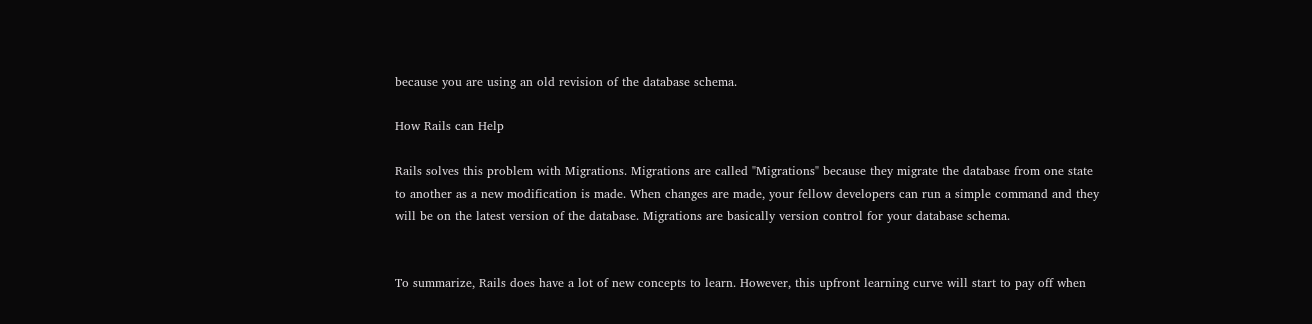because you are using an old revision of the database schema.

How Rails can Help

Rails solves this problem with Migrations. Migrations are called "Migrations" because they migrate the database from one state to another as a new modification is made. When changes are made, your fellow developers can run a simple command and they will be on the latest version of the database. Migrations are basically version control for your database schema.


To summarize, Rails does have a lot of new concepts to learn. However, this upfront learning curve will start to pay off when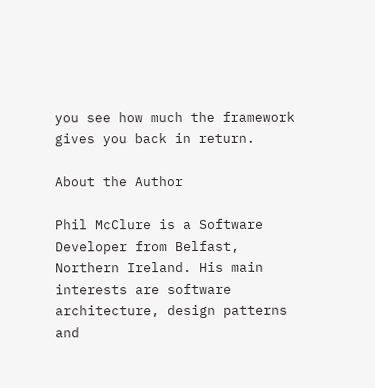you see how much the framework gives you back in return.

About the Author

Phil McClure is a Software Developer from Belfast, Northern Ireland. His main interests are software architecture, design patterns and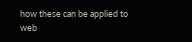how these can be applied to web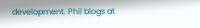development. Phil blogs at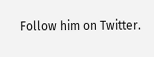Follow him on Twitter.